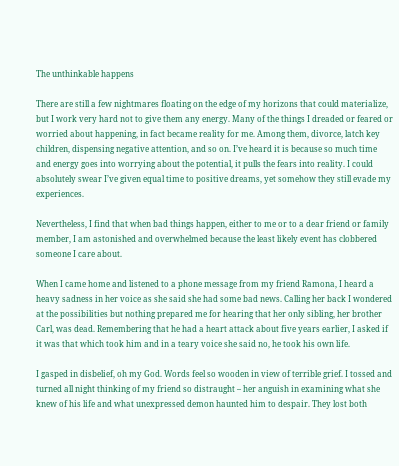The unthinkable happens

There are still a few nightmares floating on the edge of my horizons that could materialize, but I work very hard not to give them any energy. Many of the things I dreaded or feared or worried about happening, in fact became reality for me. Among them, divorce, latch key children, dispensing negative attention, and so on. I’ve heard it is because so much time and energy goes into worrying about the potential, it pulls the fears into reality. I could absolutely swear I’ve given equal time to positive dreams, yet somehow they still evade my experiences.

Nevertheless, I find that when bad things happen, either to me or to a dear friend or family member, I am astonished and overwhelmed because the least likely event has clobbered someone I care about.

When I came home and listened to a phone message from my friend Ramona, I heard a heavy sadness in her voice as she said she had some bad news. Calling her back I wondered at the possibilities but nothing prepared me for hearing that her only sibling, her brother Carl, was dead. Remembering that he had a heart attack about five years earlier, I asked if it was that which took him and in a teary voice she said no, he took his own life.

I gasped in disbelief, oh my God. Words feel so wooden in view of terrible grief. I tossed and turned all night thinking of my friend so distraught – her anguish in examining what she knew of his life and what unexpressed demon haunted him to despair. They lost both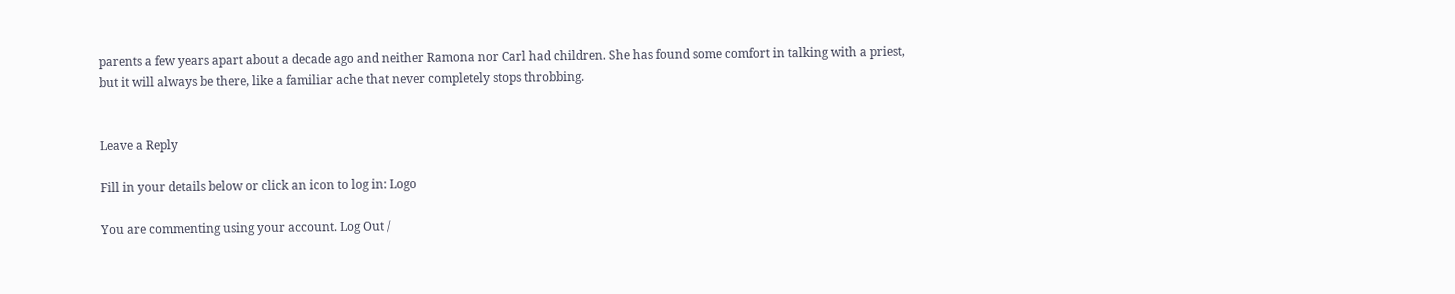parents a few years apart about a decade ago and neither Ramona nor Carl had children. She has found some comfort in talking with a priest, but it will always be there, like a familiar ache that never completely stops throbbing.


Leave a Reply

Fill in your details below or click an icon to log in: Logo

You are commenting using your account. Log Out /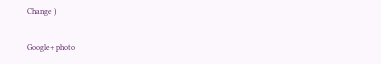Change )

Google+ photo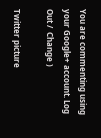You are commenting using your Google+ account. Log Out /  Change )

Twitter picture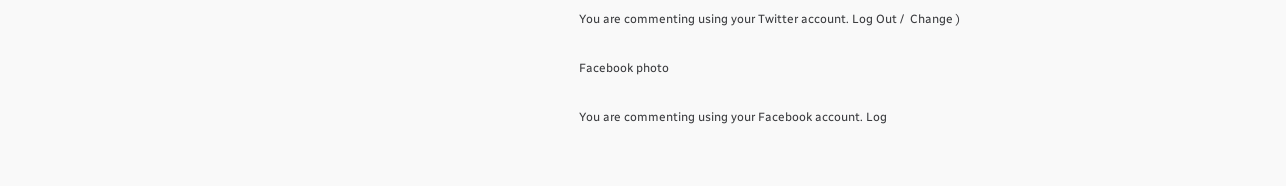You are commenting using your Twitter account. Log Out /  Change )

Facebook photo

You are commenting using your Facebook account. Log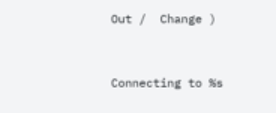Out /  Change )


Connecting to %s